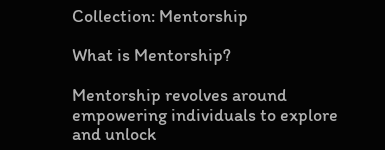Collection: Mentorship

What is Mentorship?

Mentorship revolves around empowering individuals to explore and unlock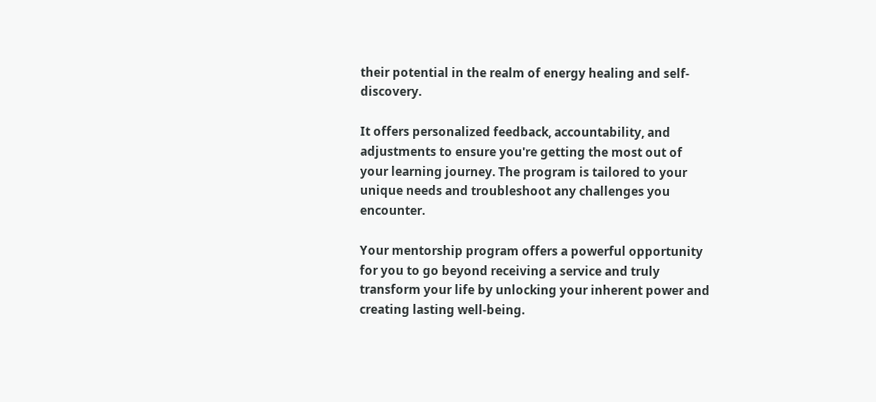their potential in the realm of energy healing and self-discovery.

It offers personalized feedback, accountability, and adjustments to ensure you're getting the most out of your learning journey. The program is tailored to your unique needs and troubleshoot any challenges you encounter.

Your mentorship program offers a powerful opportunity for you to go beyond receiving a service and truly transform your life by unlocking your inherent power and creating lasting well-being.